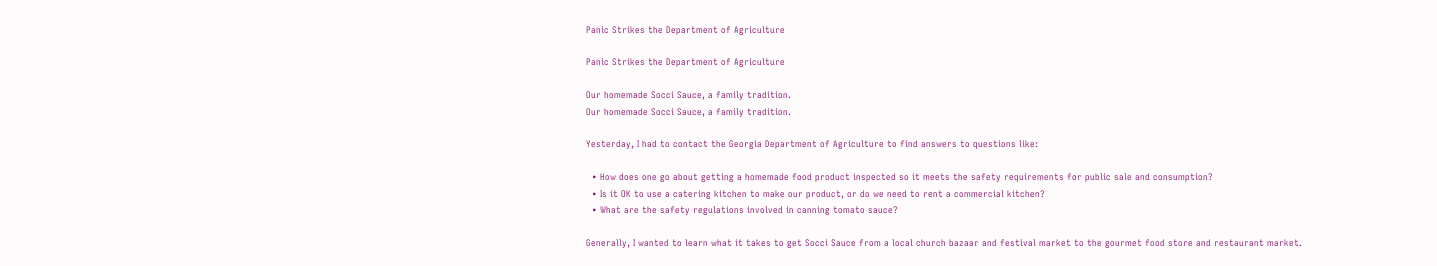Panic Strikes the Department of Agriculture

Panic Strikes the Department of Agriculture

Our homemade Socci Sauce, a family tradition.
Our homemade Socci Sauce, a family tradition.

Yesterday, I had to contact the Georgia Department of Agriculture to find answers to questions like:

  • How does one go about getting a homemade food product inspected so it meets the safety requirements for public sale and consumption?
  • Is it OK to use a catering kitchen to make our product, or do we need to rent a commercial kitchen?
  • What are the safety regulations involved in canning tomato sauce?

Generally, I wanted to learn what it takes to get Socci Sauce from a local church bazaar and festival market to the gourmet food store and restaurant market.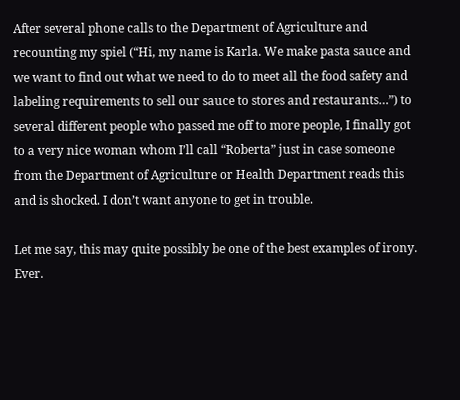After several phone calls to the Department of Agriculture and recounting my spiel (“Hi, my name is Karla. We make pasta sauce and we want to find out what we need to do to meet all the food safety and labeling requirements to sell our sauce to stores and restaurants…”) to several different people who passed me off to more people, I finally got to a very nice woman whom I’ll call “Roberta” just in case someone from the Department of Agriculture or Health Department reads this and is shocked. I don’t want anyone to get in trouble.

Let me say, this may quite possibly be one of the best examples of irony. Ever.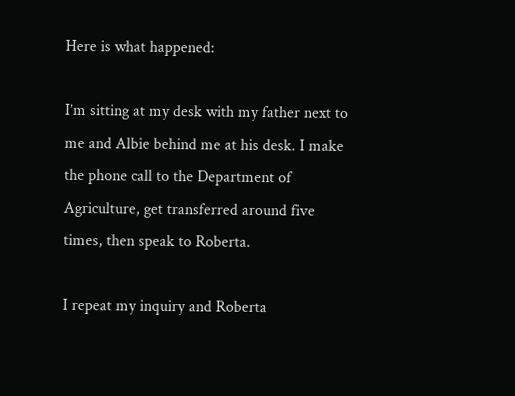Here is what happened:

I’m sitting at my desk with my father next to me and Albie behind me at his desk. I make the phone call to the Department of Agriculture, get transferred around five times, then speak to Roberta.

I repeat my inquiry and Roberta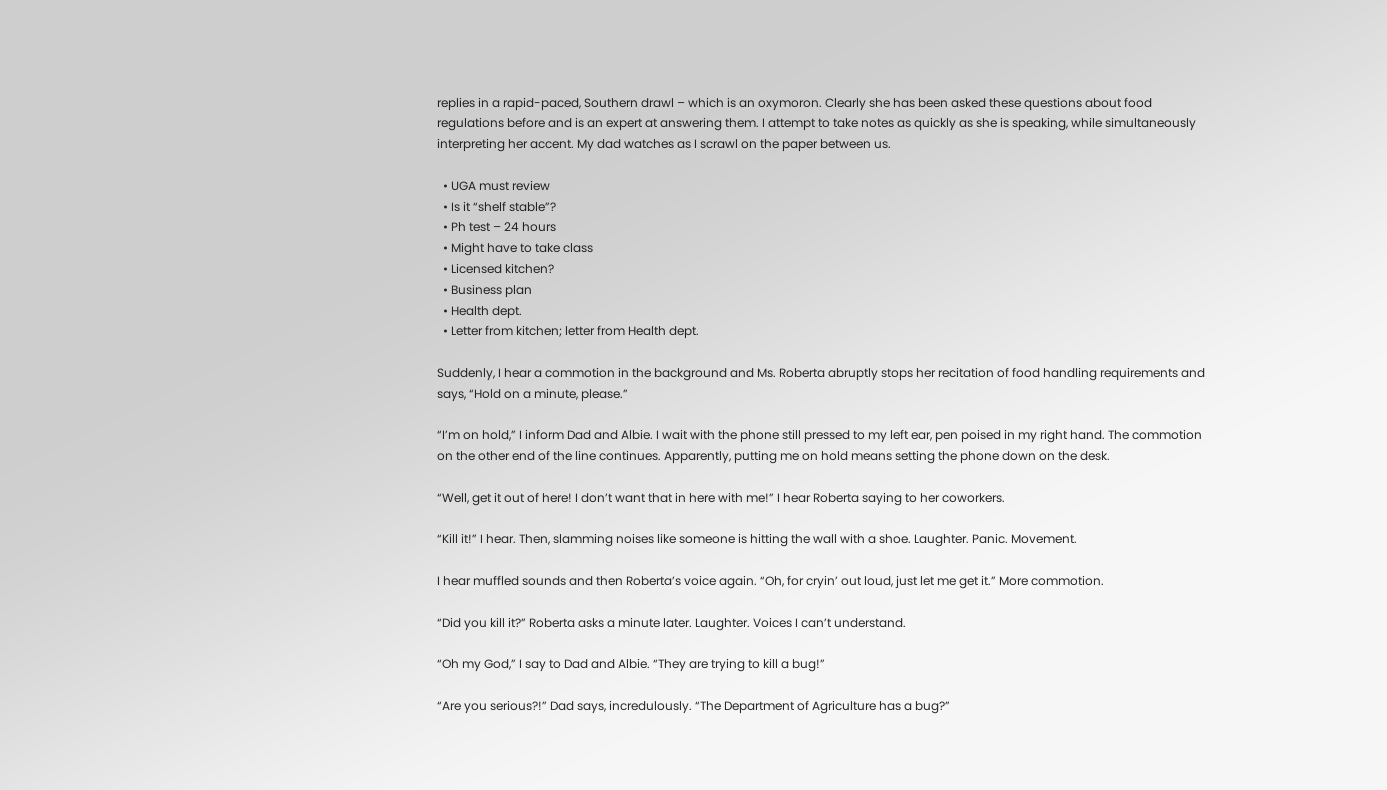replies in a rapid-paced, Southern drawl – which is an oxymoron. Clearly she has been asked these questions about food regulations before and is an expert at answering them. I attempt to take notes as quickly as she is speaking, while simultaneously interpreting her accent. My dad watches as I scrawl on the paper between us.

  • UGA must review
  • Is it “shelf stable”?
  • Ph test – 24 hours
  • Might have to take class
  • Licensed kitchen?
  • Business plan
  • Health dept.
  • Letter from kitchen; letter from Health dept.

Suddenly, I hear a commotion in the background and Ms. Roberta abruptly stops her recitation of food handling requirements and says, “Hold on a minute, please.”

“I’m on hold,” I inform Dad and Albie. I wait with the phone still pressed to my left ear, pen poised in my right hand. The commotion on the other end of the line continues. Apparently, putting me on hold means setting the phone down on the desk.

“Well, get it out of here! I don’t want that in here with me!” I hear Roberta saying to her coworkers.

“Kill it!” I hear. Then, slamming noises like someone is hitting the wall with a shoe. Laughter. Panic. Movement.

I hear muffled sounds and then Roberta’s voice again. “Oh, for cryin’ out loud, just let me get it.” More commotion.

“Did you kill it?” Roberta asks a minute later. Laughter. Voices I can’t understand.

“Oh my God,” I say to Dad and Albie. “They are trying to kill a bug!”

“Are you serious?!” Dad says, incredulously. “The Department of Agriculture has a bug?”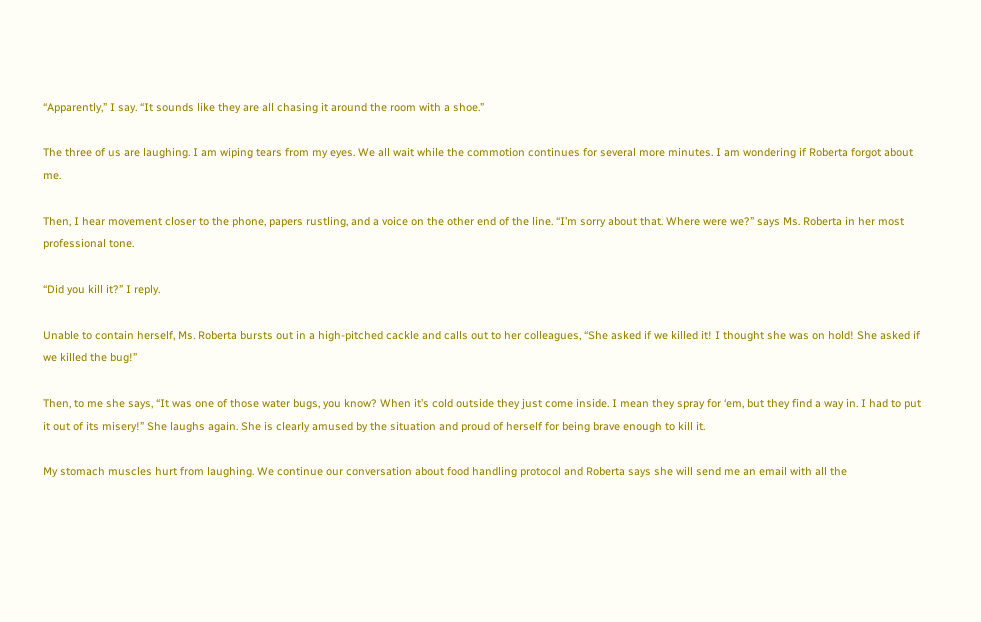“Apparently,” I say. “It sounds like they are all chasing it around the room with a shoe.”

The three of us are laughing. I am wiping tears from my eyes. We all wait while the commotion continues for several more minutes. I am wondering if Roberta forgot about me.

Then, I hear movement closer to the phone, papers rustling, and a voice on the other end of the line. “I’m sorry about that. Where were we?” says Ms. Roberta in her most professional tone.

“Did you kill it?” I reply.

Unable to contain herself, Ms. Roberta bursts out in a high-pitched cackle and calls out to her colleagues, “She asked if we killed it! I thought she was on hold! She asked if we killed the bug!”

Then, to me she says, “It was one of those water bugs, you know? When it’s cold outside they just come inside. I mean they spray for ‘em, but they find a way in. I had to put it out of its misery!” She laughs again. She is clearly amused by the situation and proud of herself for being brave enough to kill it.

My stomach muscles hurt from laughing. We continue our conversation about food handling protocol and Roberta says she will send me an email with all the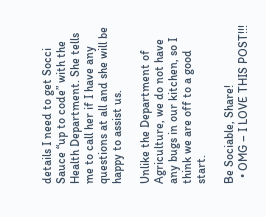details I need to get Socci Sauce “up to code” with the Health Department. She tells me to call her if I have any questions at all and she will be happy to assist us.

Unlike the Department of Agriculture, we do not have any bugs in our kitchen, so I think we are off to a good start.

Be Sociable, Share!
  • OMG – I LOVE THIS POST!!!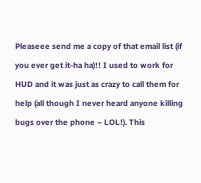Pleaseee send me a copy of that email list (if you ever get it-ha ha)!! I used to work for HUD and it was just as crazy to call them for help (all though I never heard anyone killing bugs over the phone – LOL!). This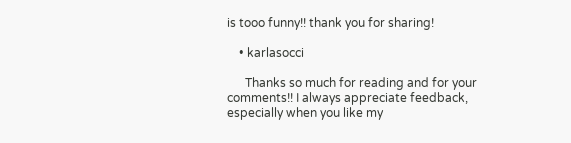is tooo funny!! thank you for sharing!

    • karlasocci

      Thanks so much for reading and for your comments!! I always appreciate feedback, especially when you like my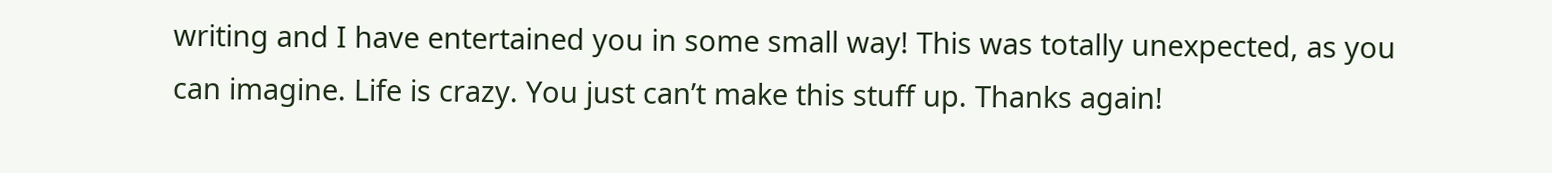writing and I have entertained you in some small way! This was totally unexpected, as you can imagine. Life is crazy. You just can’t make this stuff up. Thanks again!